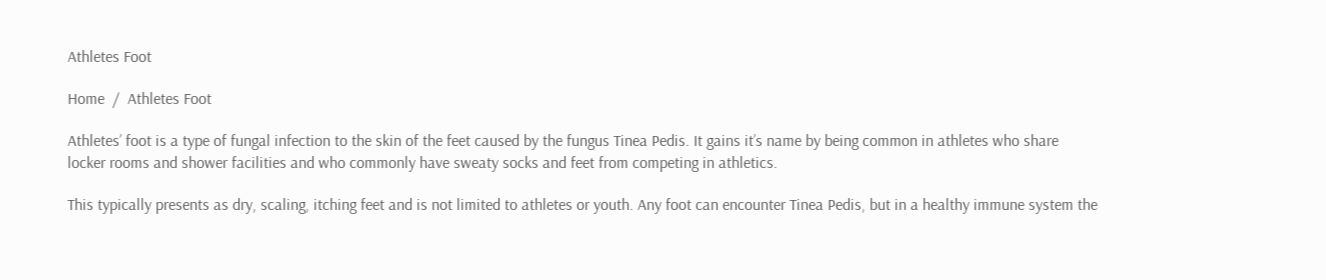Athletes Foot

Home  /  Athletes Foot

Athletes’ foot is a type of fungal infection to the skin of the feet caused by the fungus Tinea Pedis. It gains it’s name by being common in athletes who share locker rooms and shower facilities and who commonly have sweaty socks and feet from competing in athletics.

This typically presents as dry, scaling, itching feet and is not limited to athletes or youth. Any foot can encounter Tinea Pedis, but in a healthy immune system the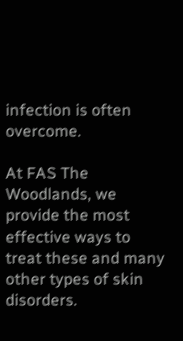infection is often overcome.

At FAS The Woodlands, we provide the most effective ways to treat these and many other types of skin disorders.